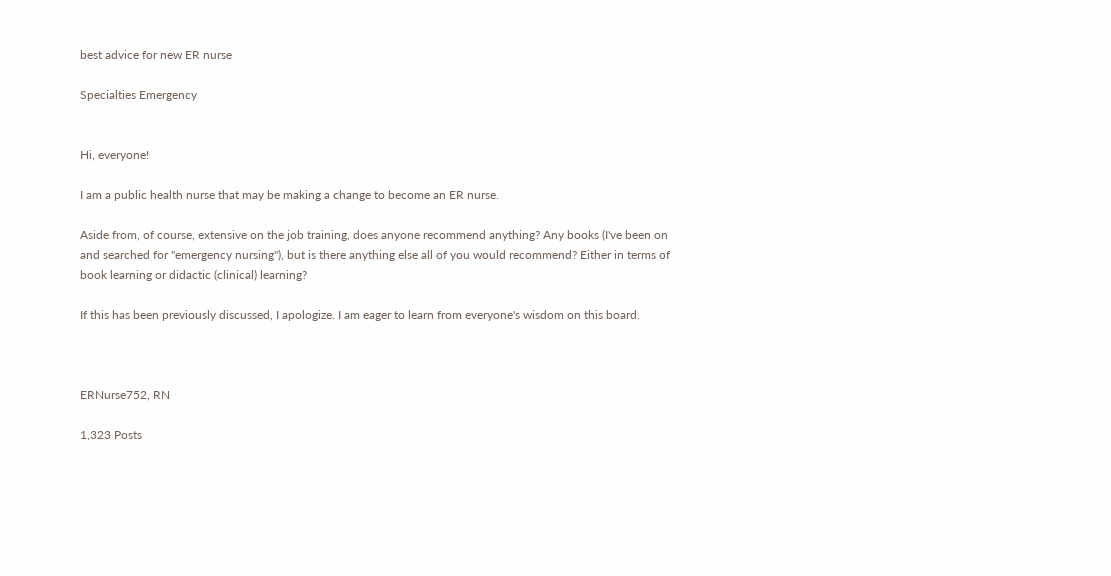best advice for new ER nurse

Specialties Emergency


Hi, everyone!

I am a public health nurse that may be making a change to become an ER nurse.

Aside from, of course, extensive on the job training, does anyone recommend anything? Any books (I've been on and searched for "emergency nursing"), but is there anything else all of you would recommend? Either in terms of book learning or didactic (clinical) learning?

If this has been previously discussed, I apologize. I am eager to learn from everyone's wisdom on this board.



ERNurse752, RN

1,323 Posts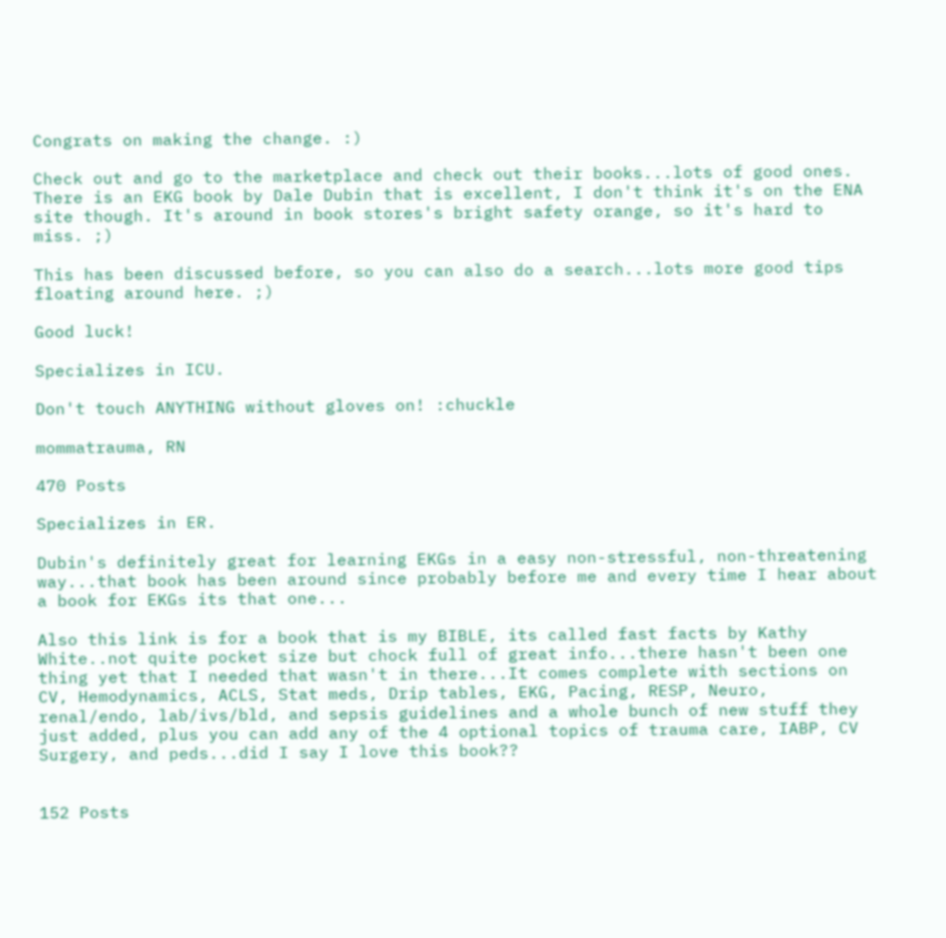Congrats on making the change. :)

Check out and go to the marketplace and check out their books...lots of good ones. There is an EKG book by Dale Dubin that is excellent, I don't think it's on the ENA site though. It's around in book stores's bright safety orange, so it's hard to miss. ;)

This has been discussed before, so you can also do a search...lots more good tips floating around here. ;)

Good luck!

Specializes in ICU.

Don't touch ANYTHING without gloves on! :chuckle

mommatrauma, RN

470 Posts

Specializes in ER.

Dubin's definitely great for learning EKGs in a easy non-stressful, non-threatening way...that book has been around since probably before me and every time I hear about a book for EKGs its that one...

Also this link is for a book that is my BIBLE, its called fast facts by Kathy White..not quite pocket size but chock full of great info...there hasn't been one thing yet that I needed that wasn't in there...It comes complete with sections on CV, Hemodynamics, ACLS, Stat meds, Drip tables, EKG, Pacing, RESP, Neuro, renal/endo, lab/ivs/bld, and sepsis guidelines and a whole bunch of new stuff they just added, plus you can add any of the 4 optional topics of trauma care, IABP, CV Surgery, and peds...did I say I love this book??


152 Posts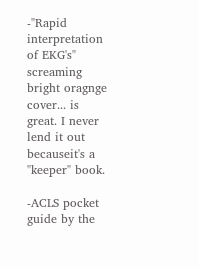-"Rapid interpretation of EKG's" screaming bright oragnge cover... is great. I never lend it out becauseit's a "keeper" book.

-ACLS pocket guide by the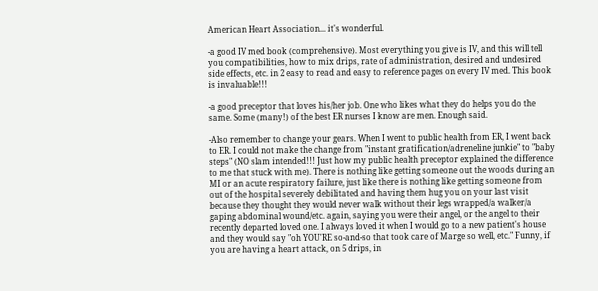American Heart Association... it's wonderful.

-a good IV med book (comprehensive). Most everything you give is IV, and this will tell you compatibilities, how to mix drips, rate of administration, desired and undesired side effects, etc. in 2 easy to read and easy to reference pages on every IV med. This book is invaluable!!!

-a good preceptor that loves his/her job. One who likes what they do helps you do the same. Some (many!) of the best ER nurses I know are men. Enough said.

-Also remember to change your gears. When I went to public health from ER, I went back to ER. I could not make the change from "instant gratification/adreneline junkie" to "baby steps" (NO slam intended!!! Just how my public health preceptor explained the difference to me that stuck with me). There is nothing like getting someone out the woods during an MI or an acute respiratory failure, just like there is nothing like getting someone from out of the hospital severely debilitated and having them hug you on your last visit because they thought they would never walk without their legs wrapped/a walker/a gaping abdominal wound/etc. again, saying you were their angel, or the angel to their recently departed loved one. I always loved it when I would go to a new patient's house and they would say "oh YOU'RE so-and-so that took care of Marge so well, etc." Funny, if you are having a heart attack, on 5 drips, in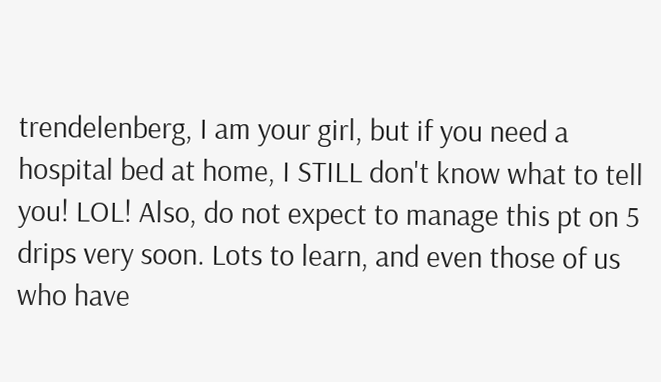trendelenberg, I am your girl, but if you need a hospital bed at home, I STILL don't know what to tell you! LOL! Also, do not expect to manage this pt on 5 drips very soon. Lots to learn, and even those of us who have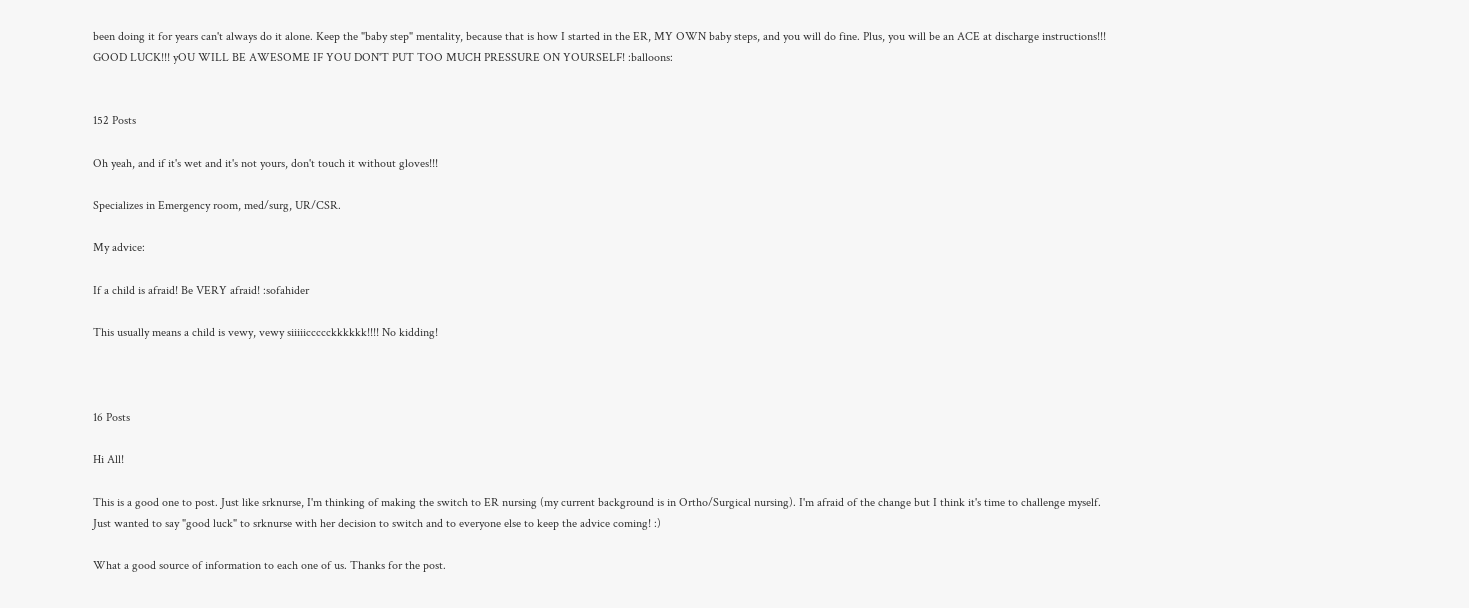been doing it for years can't always do it alone. Keep the "baby step" mentality, because that is how I started in the ER, MY OWN baby steps, and you will do fine. Plus, you will be an ACE at discharge instructions!!! GOOD LUCK!!! yOU WILL BE AWESOME IF YOU DON'T PUT TOO MUCH PRESSURE ON YOURSELF! :balloons:


152 Posts

Oh yeah, and if it's wet and it's not yours, don't touch it without gloves!!!

Specializes in Emergency room, med/surg, UR/CSR.

My advice:

If a child is afraid! Be VERY afraid! :sofahider

This usually means a child is vewy, vewy siiiiiccccckkkkkk!!!! No kidding!



16 Posts

Hi All!

This is a good one to post. Just like srknurse, I'm thinking of making the switch to ER nursing (my current background is in Ortho/Surgical nursing). I'm afraid of the change but I think it's time to challenge myself. Just wanted to say "good luck" to srknurse with her decision to switch and to everyone else to keep the advice coming! :)

What a good source of information to each one of us. Thanks for the post.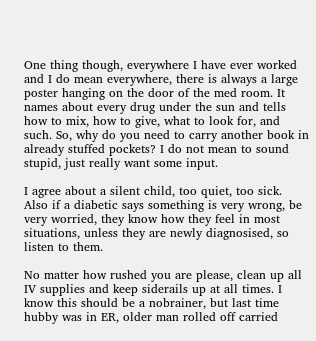One thing though, everywhere I have ever worked and I do mean everywhere, there is always a large poster hanging on the door of the med room. It names about every drug under the sun and tells how to mix, how to give, what to look for, and such. So, why do you need to carry another book in already stuffed pockets? I do not mean to sound stupid, just really want some input.

I agree about a silent child, too quiet, too sick. Also if a diabetic says something is very wrong, be very worried, they know how they feel in most situations, unless they are newly diagnosised, so listen to them.

No matter how rushed you are please, clean up all IV supplies and keep siderails up at all times. I know this should be a nobrainer, but last time hubby was in ER, older man rolled off carried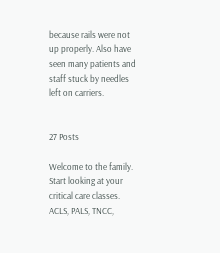because rails were not up properly. Also have seen many patients and staff stuck by needles left on carriers.


27 Posts

Welcome to the family. Start looking at your critical care classes. ACLS, PALS, TNCC,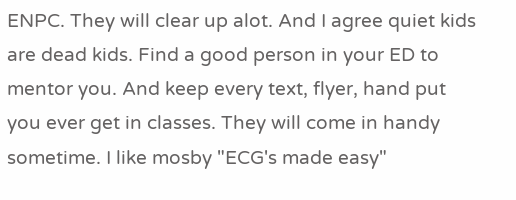ENPC. They will clear up alot. And I agree quiet kids are dead kids. Find a good person in your ED to mentor you. And keep every text, flyer, hand put you ever get in classes. They will come in handy sometime. I like mosby "ECG's made easy"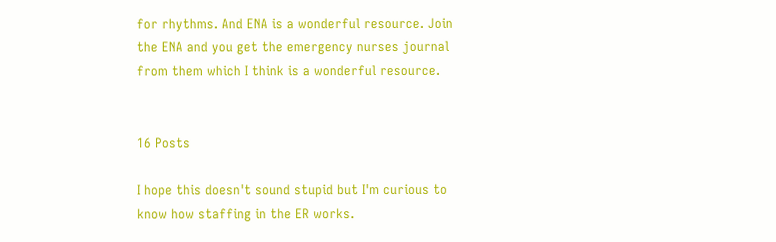for rhythms. And ENA is a wonderful resource. Join the ENA and you get the emergency nurses journal from them which I think is a wonderful resource.


16 Posts

I hope this doesn't sound stupid but I'm curious to know how staffing in the ER works.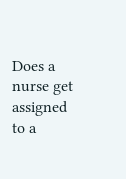Does a nurse get assigned to a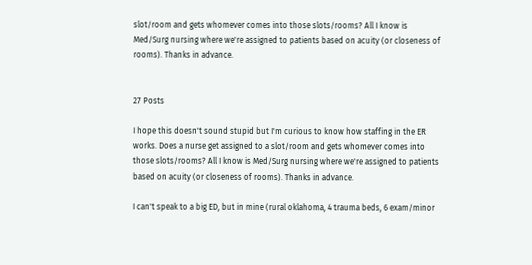slot/room and gets whomever comes into those slots/rooms? All I know is Med/Surg nursing where we're assigned to patients based on acuity (or closeness of rooms). Thanks in advance.


27 Posts

I hope this doesn't sound stupid but I'm curious to know how staffing in the ER works. Does a nurse get assigned to a slot/room and gets whomever comes into those slots/rooms? All I know is Med/Surg nursing where we're assigned to patients based on acuity (or closeness of rooms). Thanks in advance.

I can't speak to a big ED, but in mine (rural oklahoma, 4 trauma beds, 6 exam/minor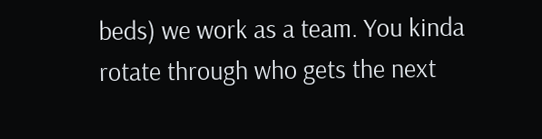beds) we work as a team. You kinda rotate through who gets the next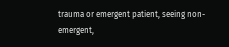trauma or emergent patient, seeing non-emergent,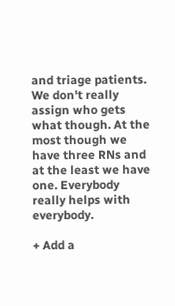and triage patients. We don't really assign who gets what though. At the most though we have three RNs and at the least we have one. Everybody really helps with everybody.

+ Add a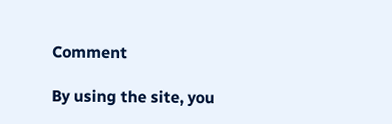Comment

By using the site, you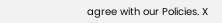agree with our Policies. X